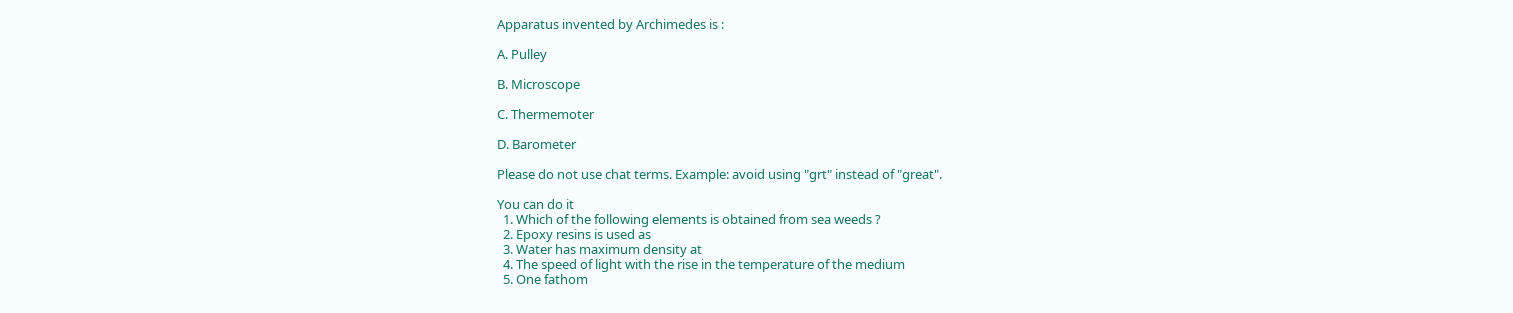Apparatus invented by Archimedes is :

A. Pulley

B. Microscope

C. Thermemoter

D. Barometer

Please do not use chat terms. Example: avoid using "grt" instead of "great".

You can do it
  1. Which of the following elements is obtained from sea weeds ?
  2. Epoxy resins is used as
  3. Water has maximum density at
  4. The speed of light with the rise in the temperature of the medium
  5. One fathom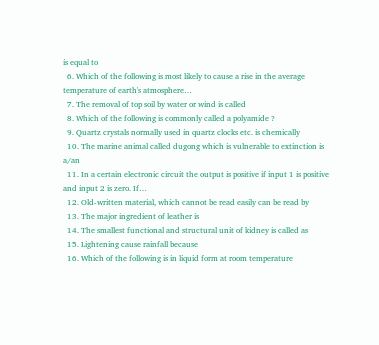is equal to
  6. Which of the following is most likely to cause a rise in the average temperature of earth's atmosphere…
  7. The removal of top soil by water or wind is called
  8. Which of the following is commonly called a polyamide ?
  9. Quartz crystals normally used in quartz clocks etc. is chemically
  10. The marine animal called dugong which is vulnerable to extinction is a/an
  11. In a certain electronic circuit the output is positive if input 1 is positive and input 2 is zero. If…
  12. Old-written material, which cannot be read easily can be read by
  13. The major ingredient of leather is
  14. The smallest functional and structural unit of kidney is called as
  15. Lightening cause rainfall because
  16. Which of the following is in liquid form at room temperature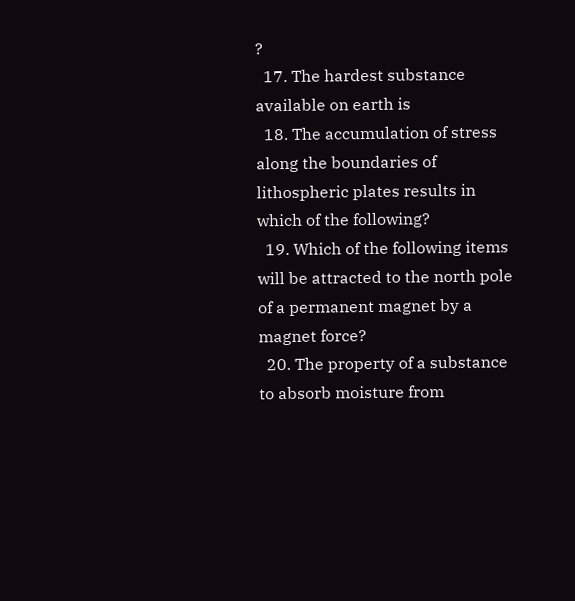?
  17. The hardest substance available on earth is
  18. The accumulation of stress along the boundaries of lithospheric plates results in which of the following?
  19. Which of the following items will be attracted to the north pole of a permanent magnet by a magnet force?
  20. The property of a substance to absorb moisture from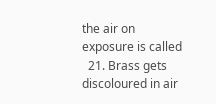the air on exposure is called
  21. Brass gets discoloured in air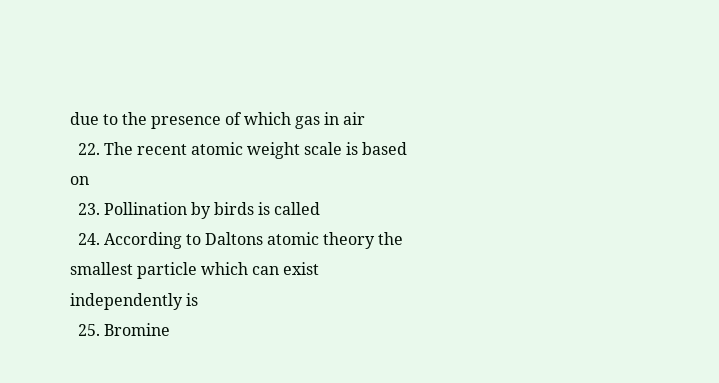due to the presence of which gas in air
  22. The recent atomic weight scale is based on
  23. Pollination by birds is called
  24. According to Daltons atomic theory the smallest particle which can exist independently is
  25. Bromine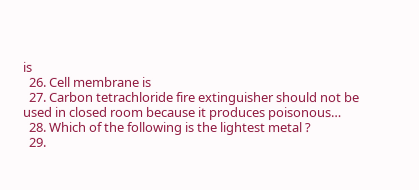is
  26. Cell membrane is
  27. Carbon tetrachloride fire extinguisher should not be used in closed room because it produces poisonous…
  28. Which of the following is the lightest metal ?
  29.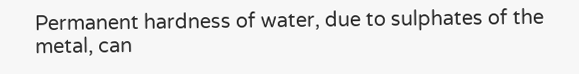Permanent hardness of water, due to sulphates of the metal, can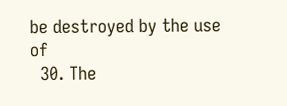be destroyed by the use of
  30. The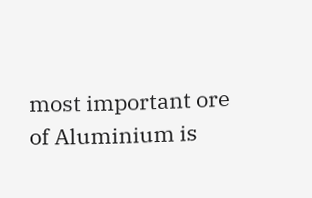most important ore of Aluminium is